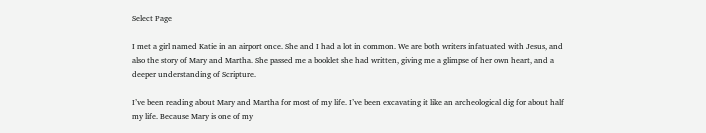Select Page

I met a girl named Katie in an airport once. She and I had a lot in common. We are both writers infatuated with Jesus, and also the story of Mary and Martha. She passed me a booklet she had written, giving me a glimpse of her own heart, and a deeper understanding of Scripture.

I’ve been reading about Mary and Martha for most of my life. I’ve been excavating it like an archeological dig for about half my life. Because Mary is one of my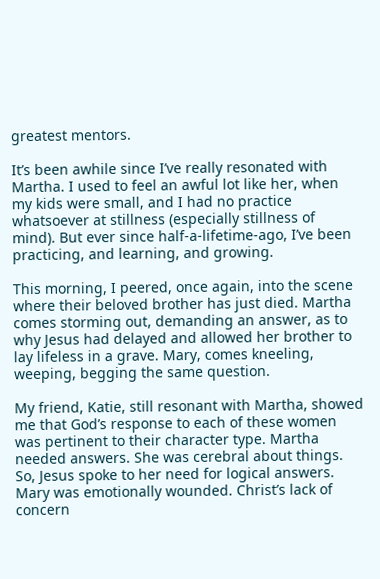greatest mentors.

It’s been awhile since I’ve really resonated with Martha. I used to feel an awful lot like her, when my kids were small, and I had no practice whatsoever at stillness (especially stillness of mind). But ever since half-a-lifetime-ago, I’ve been practicing, and learning, and growing.

This morning, I peered, once again, into the scene where their beloved brother has just died. Martha comes storming out, demanding an answer, as to why Jesus had delayed and allowed her brother to lay lifeless in a grave. Mary, comes kneeling, weeping, begging the same question.

My friend, Katie, still resonant with Martha, showed me that God’s response to each of these women was pertinent to their character type. Martha needed answers. She was cerebral about things. So, Jesus spoke to her need for logical answers. Mary was emotionally wounded. Christ’s lack of concern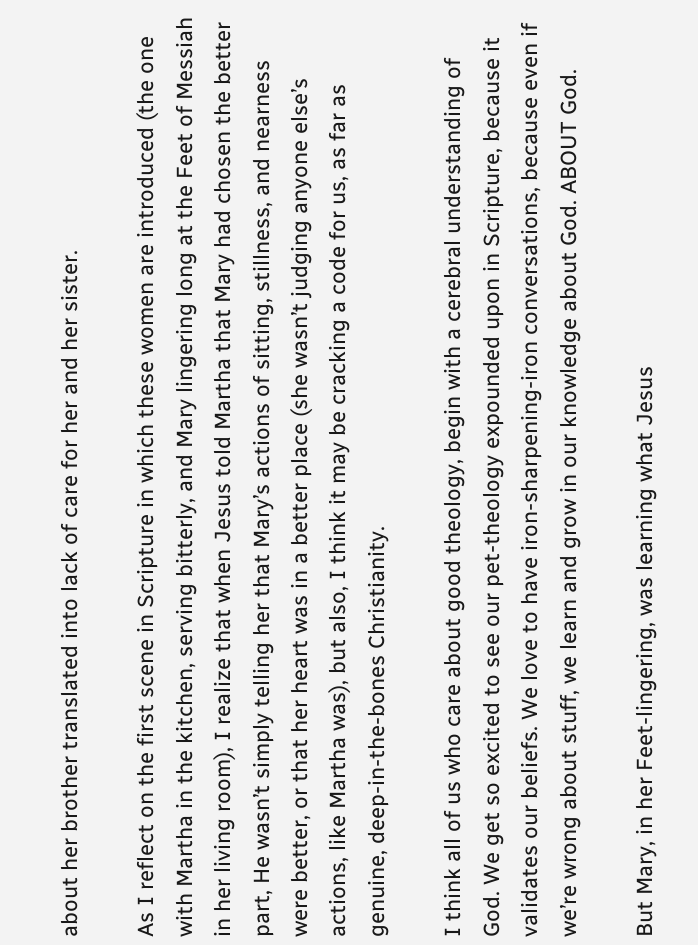about her brother translated into lack of care for her and her sister.

As I reflect on the first scene in Scripture in which these women are introduced (the one with Martha in the kitchen, serving bitterly, and Mary lingering long at the Feet of Messiah in her living room), I realize that when Jesus told Martha that Mary had chosen the better part, He wasn’t simply telling her that Mary’s actions of sitting, stillness, and nearness were better, or that her heart was in a better place (she wasn’t judging anyone else’s actions, like Martha was), but also, I think it may be cracking a code for us, as far as genuine, deep-in-the-bones Christianity.

I think all of us who care about good theology, begin with a cerebral understanding of God. We get so excited to see our pet-theology expounded upon in Scripture, because it validates our beliefs. We love to have iron-sharpening-iron conversations, because even if we’re wrong about stuff, we learn and grow in our knowledge about God. ABOUT God.

But Mary, in her Feet-lingering, was learning what Jesus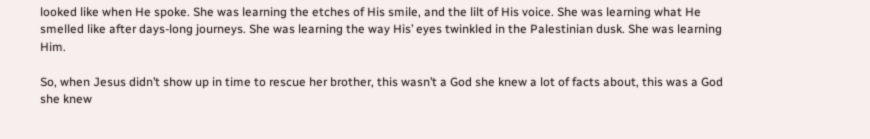looked like when He spoke. She was learning the etches of His smile, and the lilt of His voice. She was learning what He smelled like after days-long journeys. She was learning the way His’ eyes twinkled in the Palestinian dusk. She was learning Him.

So, when Jesus didn’t show up in time to rescue her brother, this wasn’t a God she knew a lot of facts about, this was a God she knew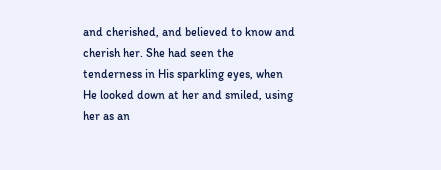and cherished, and believed to know and cherish her. She had seen the tenderness in His sparkling eyes, when He looked down at her and smiled, using her as an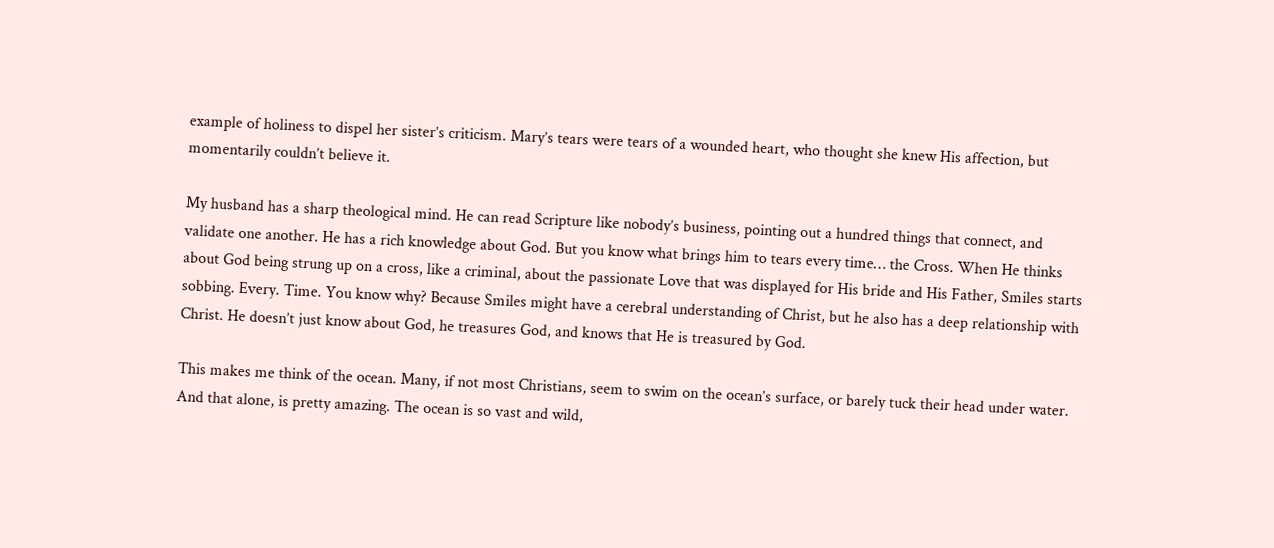example of holiness to dispel her sister’s criticism. Mary’s tears were tears of a wounded heart, who thought she knew His affection, but momentarily couldn’t believe it.

My husband has a sharp theological mind. He can read Scripture like nobody’s business, pointing out a hundred things that connect, and validate one another. He has a rich knowledge about God. But you know what brings him to tears every time… the Cross. When He thinks about God being strung up on a cross, like a criminal, about the passionate Love that was displayed for His bride and His Father, Smiles starts sobbing. Every. Time. You know why? Because Smiles might have a cerebral understanding of Christ, but he also has a deep relationship with Christ. He doesn’t just know about God, he treasures God, and knows that He is treasured by God.

This makes me think of the ocean. Many, if not most Christians, seem to swim on the ocean’s surface, or barely tuck their head under water. And that alone, is pretty amazing. The ocean is so vast and wild,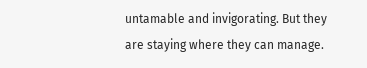untamable and invigorating. But they are staying where they can manage.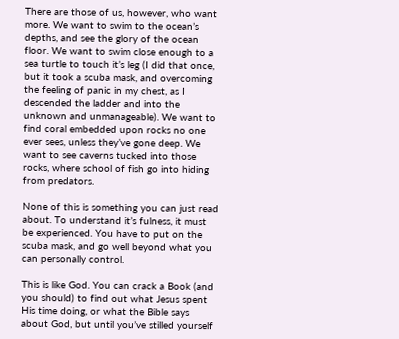There are those of us, however, who want more. We want to swim to the ocean’s depths, and see the glory of the ocean floor. We want to swim close enough to a sea turtle to touch it’s leg (I did that once, but it took a scuba mask, and overcoming the feeling of panic in my chest, as I descended the ladder and into the unknown and unmanageable). We want to find coral embedded upon rocks no one ever sees, unless they’ve gone deep. We want to see caverns tucked into those rocks, where school of fish go into hiding from predators.

None of this is something you can just read about. To understand it’s fulness, it must be experienced. You have to put on the scuba mask, and go well beyond what you can personally control.

This is like God. You can crack a Book (and you should) to find out what Jesus spent His time doing, or what the Bible says about God, but until you’ve stilled yourself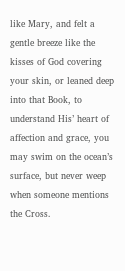like Mary, and felt a gentle breeze like the kisses of God covering your skin, or leaned deep into that Book, to understand His’ heart of affection and grace, you may swim on the ocean’s surface, but never weep when someone mentions the Cross.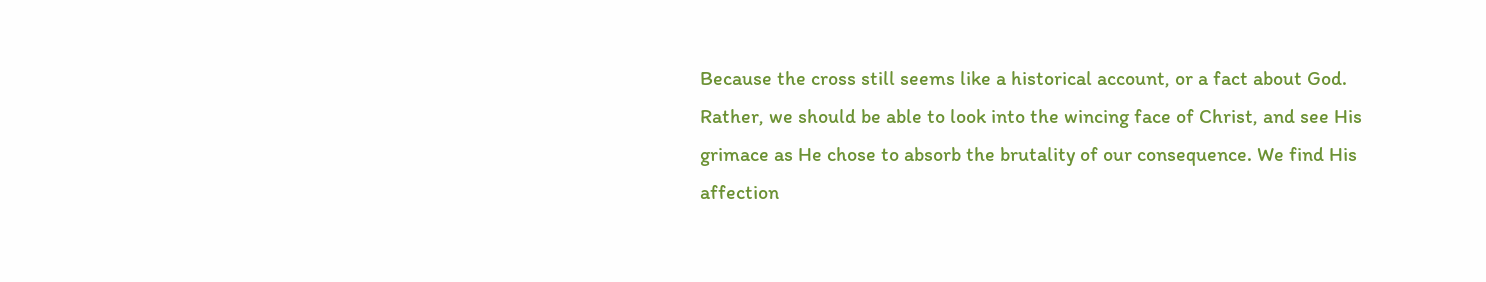Because the cross still seems like a historical account, or a fact about God. Rather, we should be able to look into the wincing face of Christ, and see His grimace as He chose to absorb the brutality of our consequence. We find His affection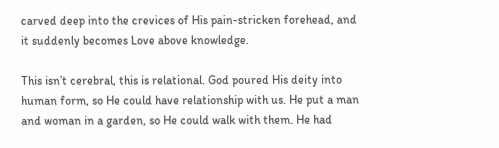carved deep into the crevices of His pain-stricken forehead, and it suddenly becomes Love above knowledge.

This isn’t cerebral, this is relational. God poured His deity into human form, so He could have relationship with us. He put a man and woman in a garden, so He could walk with them. He had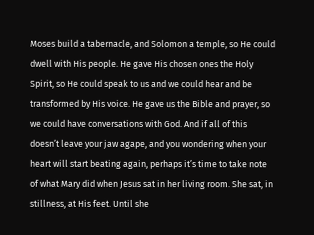Moses build a tabernacle, and Solomon a temple, so He could dwell with His people. He gave His chosen ones the Holy Spirit, so He could speak to us and we could hear and be transformed by His voice. He gave us the Bible and prayer, so we could have conversations with God. And if all of this doesn’t leave your jaw agape, and you wondering when your heart will start beating again, perhaps it’s time to take note of what Mary did when Jesus sat in her living room. She sat, in stillness, at His feet. Until she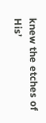knew the etches of His’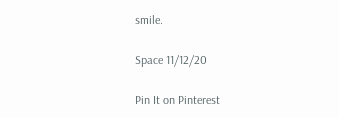smile.

Space 11/12/20

Pin It on Pinterest